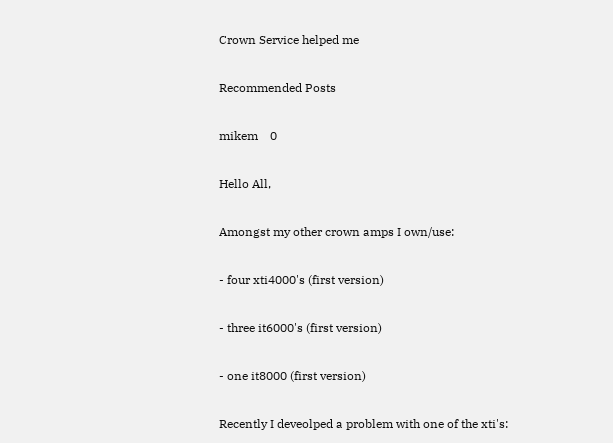Crown Service helped me

Recommended Posts

mikem    0

Hello All,

Amongst my other crown amps I own/use:

- four xti4000's (first version)

- three it6000's (first version)

- one it8000 (first version)

Recently I deveolped a problem with one of the xti's: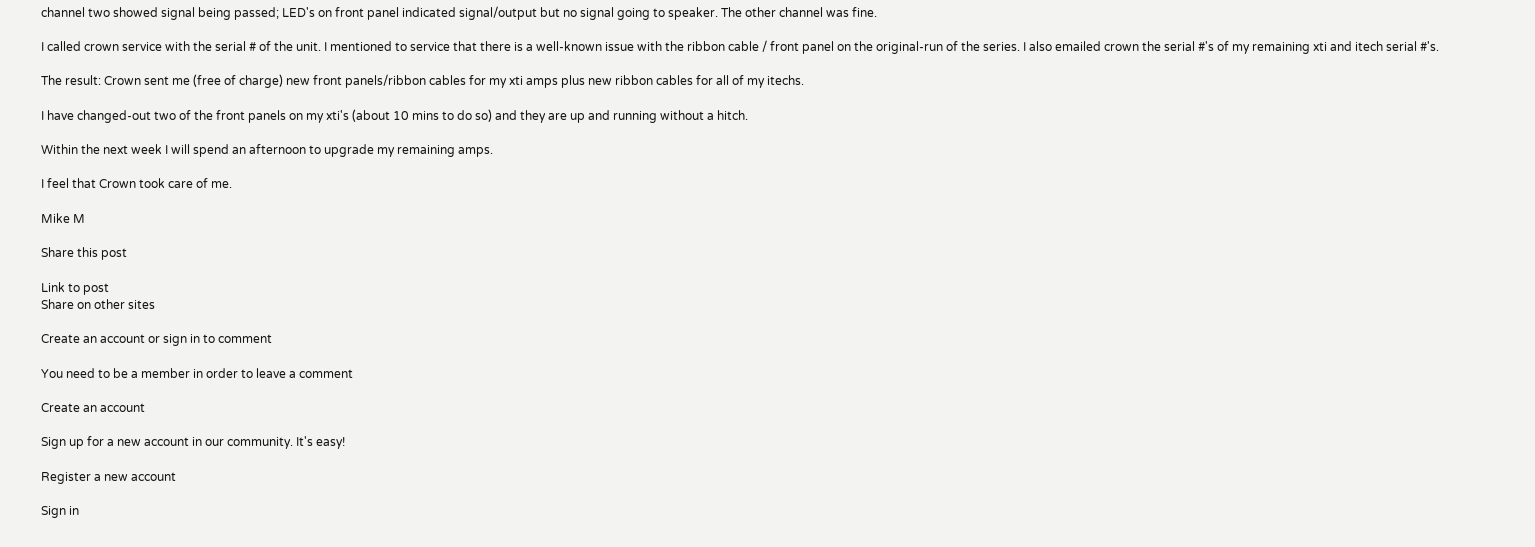channel two showed signal being passed; LED's on front panel indicated signal/output but no signal going to speaker. The other channel was fine.

I called crown service with the serial # of the unit. I mentioned to service that there is a well-known issue with the ribbon cable / front panel on the original-run of the series. I also emailed crown the serial #'s of my remaining xti and itech serial #'s.

The result: Crown sent me (free of charge) new front panels/ribbon cables for my xti amps plus new ribbon cables for all of my itechs.

I have changed-out two of the front panels on my xti's (about 10 mins to do so) and they are up and running without a hitch.

Within the next week I will spend an afternoon to upgrade my remaining amps.

I feel that Crown took care of me.

Mike M

Share this post

Link to post
Share on other sites

Create an account or sign in to comment

You need to be a member in order to leave a comment

Create an account

Sign up for a new account in our community. It's easy!

Register a new account

Sign in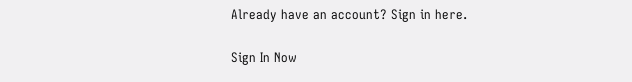Already have an account? Sign in here.

Sign In Now